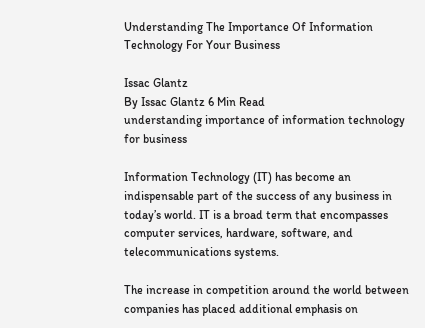Understanding The Importance Of Information Technology For Your Business

Issac Glantz
By Issac Glantz 6 Min Read
understanding importance of information technology for business

Information Technology (IT) has become an indispensable part of the success of any business in today’s world. IT is a broad term that encompasses computer services, hardware, software, and telecommunications systems.

The increase in competition around the world between companies has placed additional emphasis on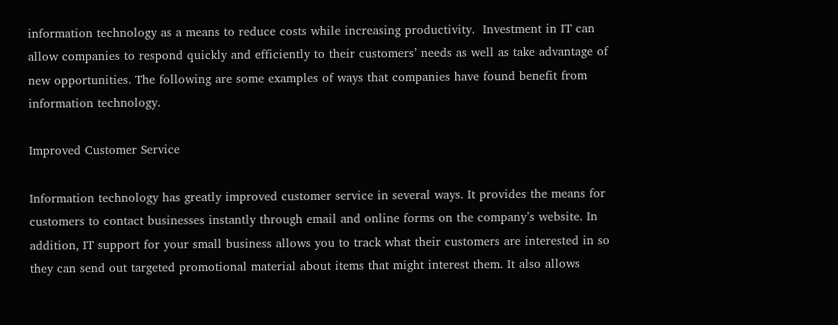information technology as a means to reduce costs while increasing productivity.  Investment in IT can allow companies to respond quickly and efficiently to their customers’ needs as well as take advantage of new opportunities. The following are some examples of ways that companies have found benefit from information technology.

Improved Customer Service

Information technology has greatly improved customer service in several ways. It provides the means for customers to contact businesses instantly through email and online forms on the company’s website. In addition, IT support for your small business allows you to track what their customers are interested in so they can send out targeted promotional material about items that might interest them. It also allows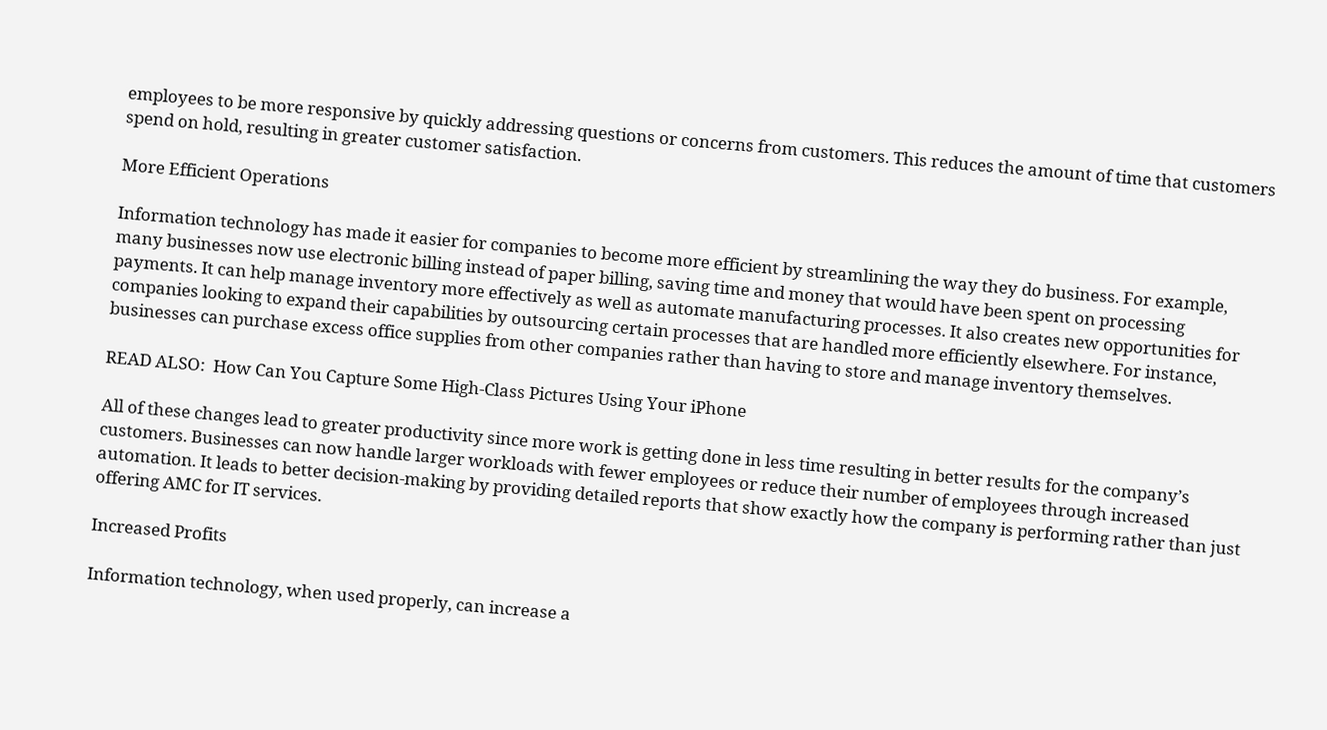employees to be more responsive by quickly addressing questions or concerns from customers. This reduces the amount of time that customers spend on hold, resulting in greater customer satisfaction.

More Efficient Operations

Information technology has made it easier for companies to become more efficient by streamlining the way they do business. For example, many businesses now use electronic billing instead of paper billing, saving time and money that would have been spent on processing payments. It can help manage inventory more effectively as well as automate manufacturing processes. It also creates new opportunities for companies looking to expand their capabilities by outsourcing certain processes that are handled more efficiently elsewhere. For instance, businesses can purchase excess office supplies from other companies rather than having to store and manage inventory themselves.

READ ALSO:  How Can You Capture Some High-Class Pictures Using Your iPhone

All of these changes lead to greater productivity since more work is getting done in less time resulting in better results for the company’s customers. Businesses can now handle larger workloads with fewer employees or reduce their number of employees through increased automation. It leads to better decision-making by providing detailed reports that show exactly how the company is performing rather than just offering AMC for IT services.

Increased Profits

Information technology, when used properly, can increase a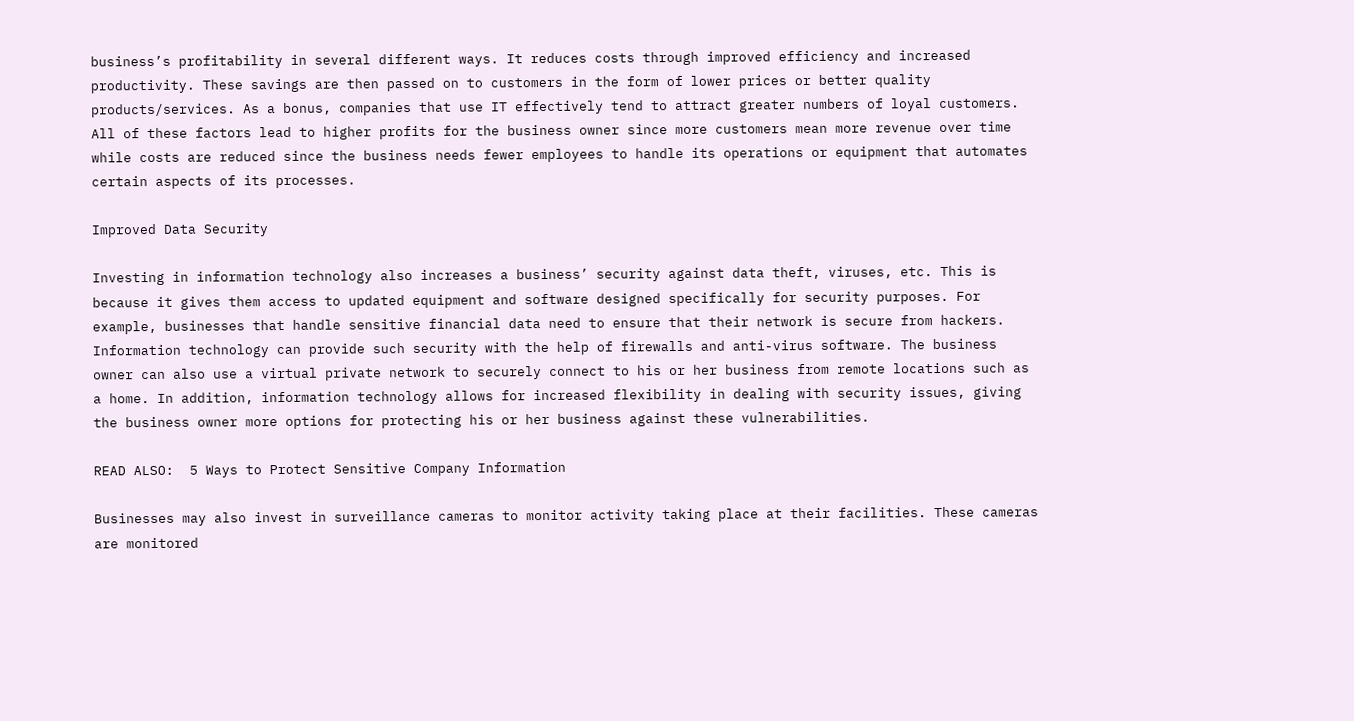business’s profitability in several different ways. It reduces costs through improved efficiency and increased productivity. These savings are then passed on to customers in the form of lower prices or better quality products/services. As a bonus, companies that use IT effectively tend to attract greater numbers of loyal customers. All of these factors lead to higher profits for the business owner since more customers mean more revenue over time while costs are reduced since the business needs fewer employees to handle its operations or equipment that automates certain aspects of its processes.

Improved Data Security

Investing in information technology also increases a business’ security against data theft, viruses, etc. This is because it gives them access to updated equipment and software designed specifically for security purposes. For example, businesses that handle sensitive financial data need to ensure that their network is secure from hackers. Information technology can provide such security with the help of firewalls and anti-virus software. The business owner can also use a virtual private network to securely connect to his or her business from remote locations such as a home. In addition, information technology allows for increased flexibility in dealing with security issues, giving the business owner more options for protecting his or her business against these vulnerabilities.

READ ALSO:  5 Ways to Protect Sensitive Company Information

Businesses may also invest in surveillance cameras to monitor activity taking place at their facilities. These cameras are monitored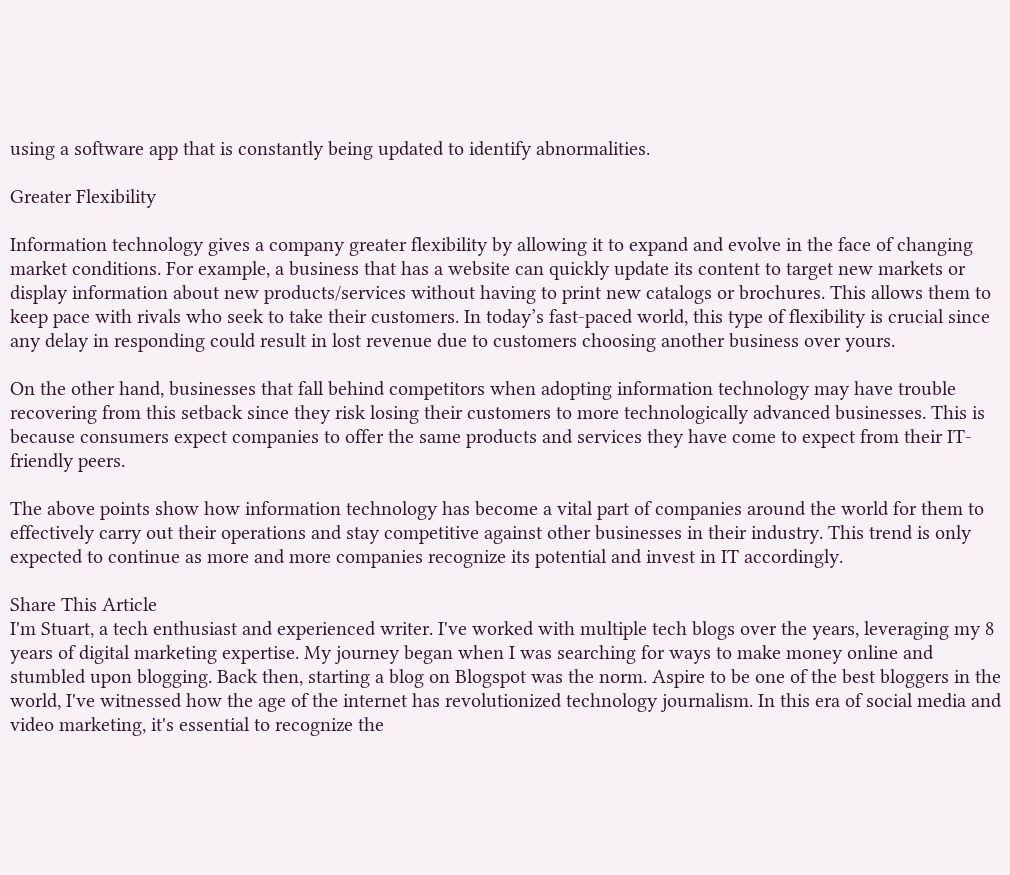using a software app that is constantly being updated to identify abnormalities.

Greater Flexibility

Information technology gives a company greater flexibility by allowing it to expand and evolve in the face of changing market conditions. For example, a business that has a website can quickly update its content to target new markets or display information about new products/services without having to print new catalogs or brochures. This allows them to keep pace with rivals who seek to take their customers. In today’s fast-paced world, this type of flexibility is crucial since any delay in responding could result in lost revenue due to customers choosing another business over yours.

On the other hand, businesses that fall behind competitors when adopting information technology may have trouble recovering from this setback since they risk losing their customers to more technologically advanced businesses. This is because consumers expect companies to offer the same products and services they have come to expect from their IT-friendly peers.

The above points show how information technology has become a vital part of companies around the world for them to effectively carry out their operations and stay competitive against other businesses in their industry. This trend is only expected to continue as more and more companies recognize its potential and invest in IT accordingly.

Share This Article
I'm Stuart, a tech enthusiast and experienced writer. I've worked with multiple tech blogs over the years, leveraging my 8 years of digital marketing expertise. My journey began when I was searching for ways to make money online and stumbled upon blogging. Back then, starting a blog on Blogspot was the norm. Aspire to be one of the best bloggers in the world, I've witnessed how the age of the internet has revolutionized technology journalism. In this era of social media and video marketing, it's essential to recognize the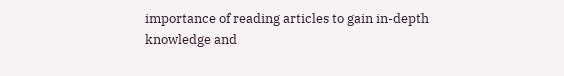importance of reading articles to gain in-depth knowledge and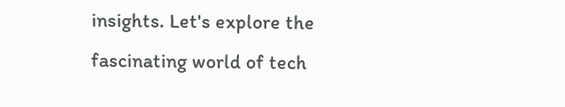insights. Let's explore the fascinating world of tech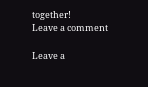together!
Leave a comment

Leave a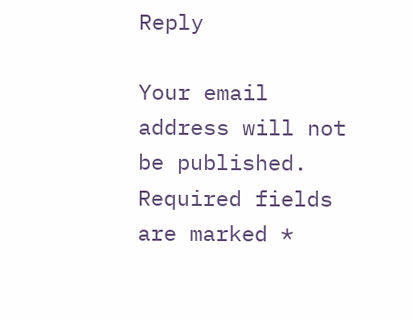Reply

Your email address will not be published. Required fields are marked *